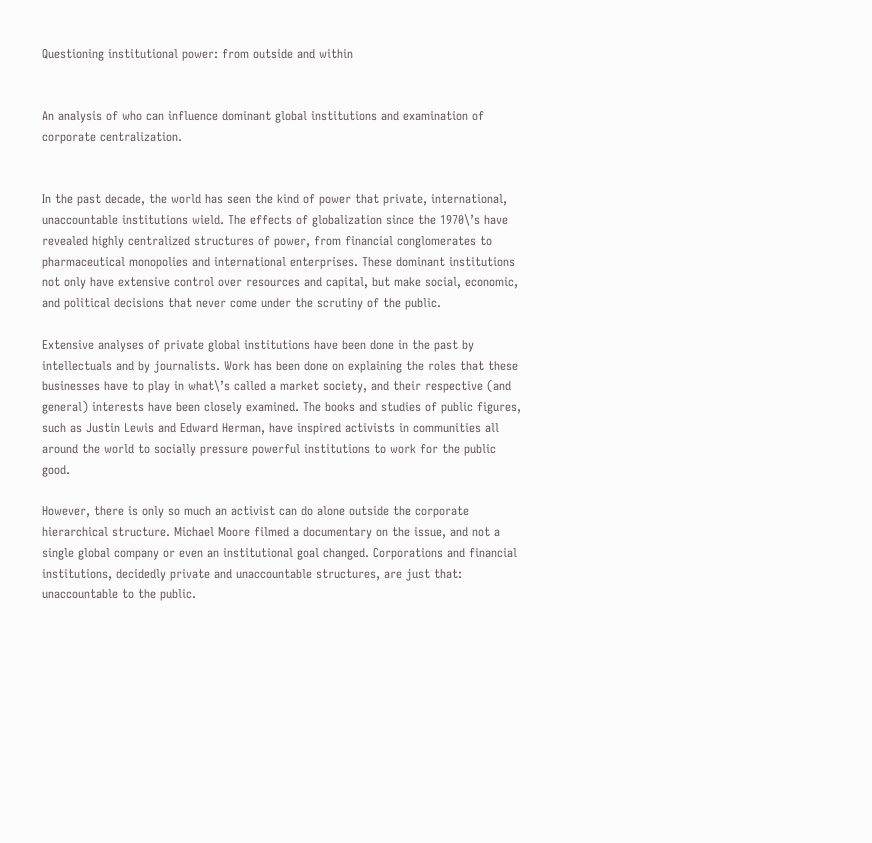Questioning institutional power: from outside and within


An analysis of who can influence dominant global institutions and examination of corporate centralization.


In the past decade, the world has seen the kind of power that private, international, unaccountable institutions wield. The effects of globalization since the 1970\’s have revealed highly centralized structures of power, from financial conglomerates to pharmaceutical monopolies and international enterprises. These dominant institutions not only have extensive control over resources and capital, but make social, economic, and political decisions that never come under the scrutiny of the public.

Extensive analyses of private global institutions have been done in the past by intellectuals and by journalists. Work has been done on explaining the roles that these businesses have to play in what\’s called a market society, and their respective (and general) interests have been closely examined. The books and studies of public figures, such as Justin Lewis and Edward Herman, have inspired activists in communities all around the world to socially pressure powerful institutions to work for the public good.

However, there is only so much an activist can do alone outside the corporate hierarchical structure. Michael Moore filmed a documentary on the issue, and not a single global company or even an institutional goal changed. Corporations and financial institutions, decidedly private and unaccountable structures, are just that: unaccountable to the public.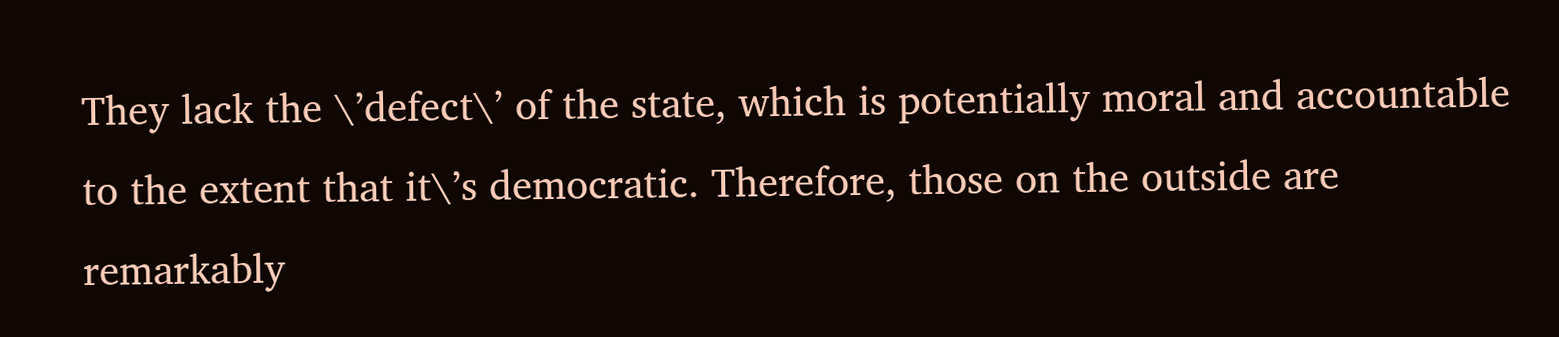They lack the \’defect\’ of the state, which is potentially moral and accountable to the extent that it\’s democratic. Therefore, those on the outside are remarkably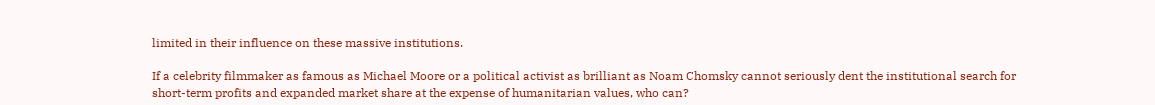limited in their influence on these massive institutions.

If a celebrity filmmaker as famous as Michael Moore or a political activist as brilliant as Noam Chomsky cannot seriously dent the institutional search for short-term profits and expanded market share at the expense of humanitarian values, who can?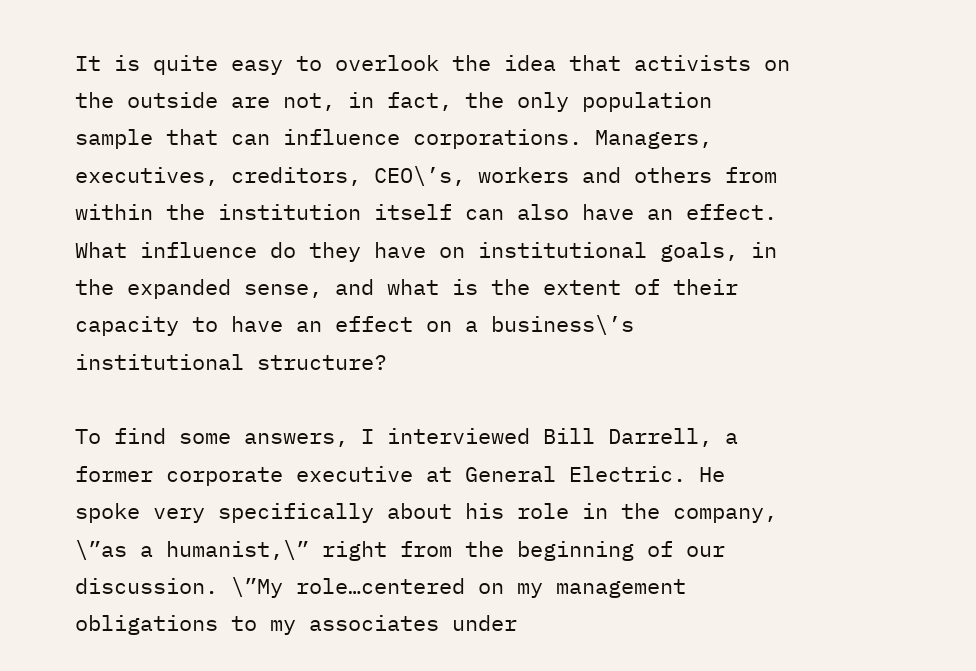It is quite easy to overlook the idea that activists on the outside are not, in fact, the only population sample that can influence corporations. Managers, executives, creditors, CEO\’s, workers and others from within the institution itself can also have an effect. What influence do they have on institutional goals, in the expanded sense, and what is the extent of their capacity to have an effect on a business\’s institutional structure?

To find some answers, I interviewed Bill Darrell, a former corporate executive at General Electric. He spoke very specifically about his role in the company, \”as a humanist,\” right from the beginning of our discussion. \”My role…centered on my management obligations to my associates under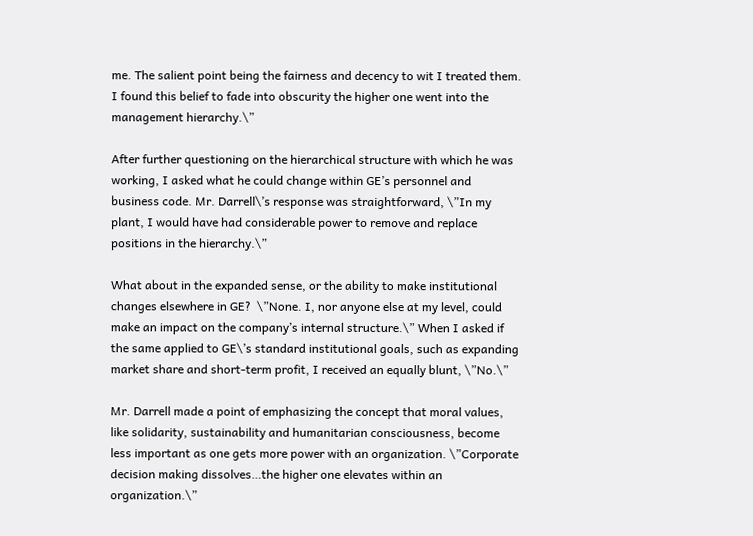me. The salient point being the fairness and decency to wit I treated them. I found this belief to fade into obscurity the higher one went into the management hierarchy.\”

After further questioning on the hierarchical structure with which he was working, I asked what he could change within GE’s personnel and business code. Mr. Darrell\’s response was straightforward, \”In my plant, I would have had considerable power to remove and replace positions in the hierarchy.\”

What about in the expanded sense, or the ability to make institutional changes elsewhere in GE?  \”None. I, nor anyone else at my level, could make an impact on the company’s internal structure.\” When I asked if the same applied to GE\’s standard institutional goals, such as expanding market share and short-term profit, I received an equally blunt, \”No.\”

Mr. Darrell made a point of emphasizing the concept that moral values, like solidarity, sustainability and humanitarian consciousness, become less important as one gets more power with an organization. \”Corporate decision making dissolves…the higher one elevates within an organization.\”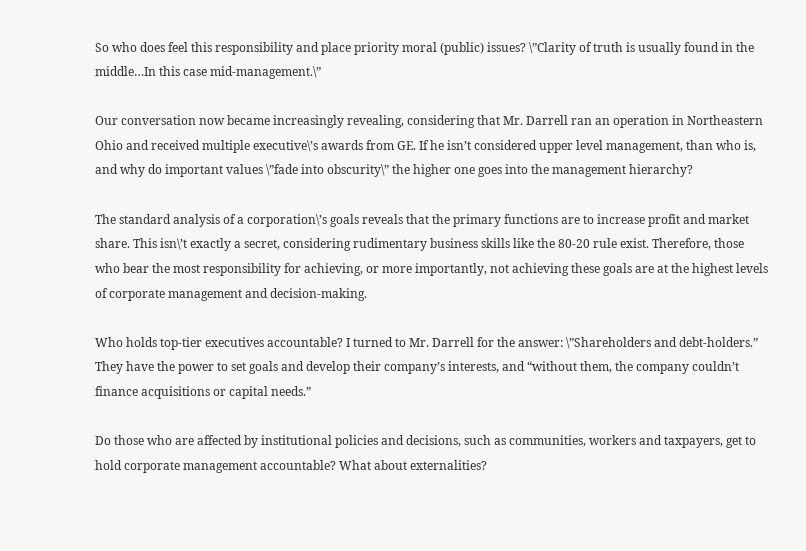So who does feel this responsibility and place priority moral (public) issues? \”Clarity of truth is usually found in the middle…In this case mid-management.\”

Our conversation now became increasingly revealing, considering that Mr. Darrell ran an operation in Northeastern Ohio and received multiple executive\’s awards from GE. If he isn’t considered upper level management, than who is, and why do important values \”fade into obscurity\” the higher one goes into the management hierarchy?

The standard analysis of a corporation\’s goals reveals that the primary functions are to increase profit and market share. This isn\’t exactly a secret, considering rudimentary business skills like the 80-20 rule exist. Therefore, those who bear the most responsibility for achieving, or more importantly, not achieving these goals are at the highest levels of corporate management and decision-making.

Who holds top-tier executives accountable? I turned to Mr. Darrell for the answer: \”Shareholders and debt-holders.” They have the power to set goals and develop their company’s interests, and “without them, the company couldn’t finance acquisitions or capital needs.”

Do those who are affected by institutional policies and decisions, such as communities, workers and taxpayers, get to hold corporate management accountable? What about externalities?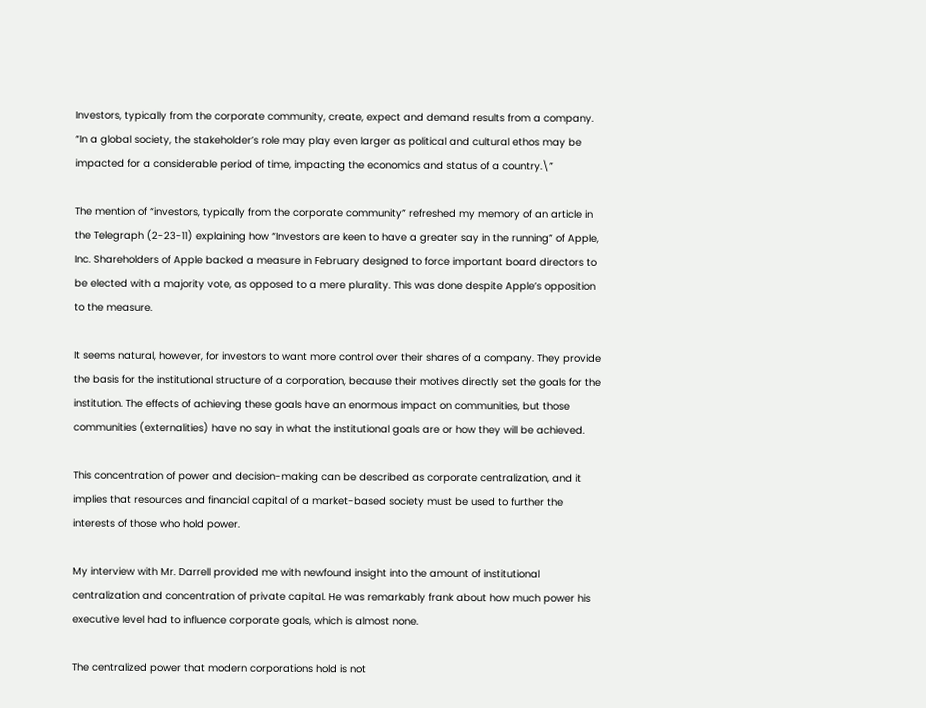Investors, typically from the corporate community, create, expect and demand results from a company. “In a global society, the stakeholder’s role may play even larger as political and cultural ethos may be impacted for a considerable period of time, impacting the economics and status of a country.\”

The mention of “investors, typically from the corporate community” refreshed my memory of an article in the Telegraph (2-23-11) explaining how “Investors are keen to have a greater say in the running” of Apple, Inc. Shareholders of Apple backed a measure in February designed to force important board directors to be elected with a majority vote, as opposed to a mere plurality. This was done despite Apple’s opposition to the measure.

It seems natural, however, for investors to want more control over their shares of a company. They provide the basis for the institutional structure of a corporation, because their motives directly set the goals for the institution. The effects of achieving these goals have an enormous impact on communities, but those communities (externalities) have no say in what the institutional goals are or how they will be achieved.

This concentration of power and decision-making can be described as corporate centralization, and it implies that resources and financial capital of a market-based society must be used to further the interests of those who hold power.

My interview with Mr. Darrell provided me with newfound insight into the amount of institutional centralization and concentration of private capital. He was remarkably frank about how much power his executive level had to influence corporate goals, which is almost none.

The centralized power that modern corporations hold is not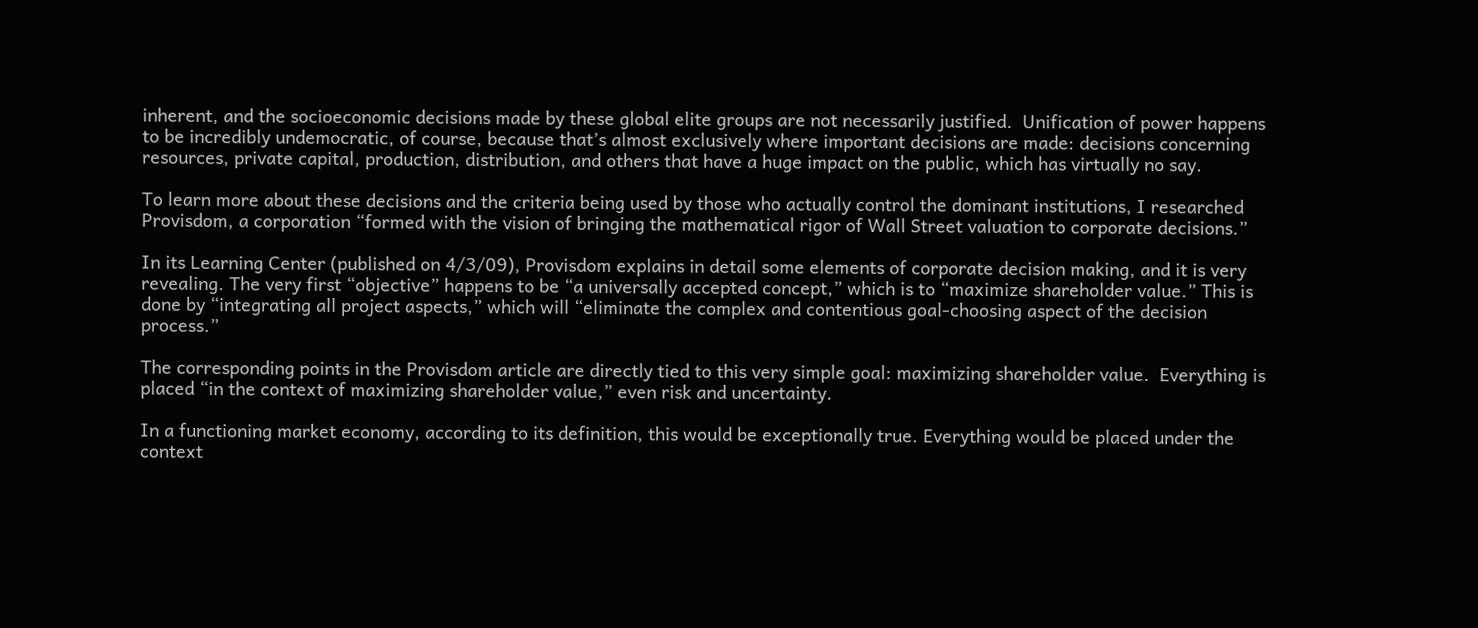inherent, and the socioeconomic decisions made by these global elite groups are not necessarily justified.  Unification of power happens to be incredibly undemocratic, of course, because that’s almost exclusively where important decisions are made: decisions concerning resources, private capital, production, distribution, and others that have a huge impact on the public, which has virtually no say.

To learn more about these decisions and the criteria being used by those who actually control the dominant institutions, I researched Provisdom, a corporation “formed with the vision of bringing the mathematical rigor of Wall Street valuation to corporate decisions.”

In its Learning Center (published on 4/3/09), Provisdom explains in detail some elements of corporate decision making, and it is very revealing. The very first “objective” happens to be “a universally accepted concept,” which is to “maximize shareholder value.” This is done by “integrating all project aspects,” which will “eliminate the complex and contentious goal-choosing aspect of the decision process.”

The corresponding points in the Provisdom article are directly tied to this very simple goal: maximizing shareholder value.  Everything is placed “in the context of maximizing shareholder value,” even risk and uncertainty.

In a functioning market economy, according to its definition, this would be exceptionally true. Everything would be placed under the context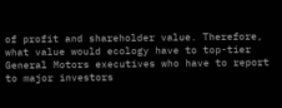of profit and shareholder value. Therefore, what value would ecology have to top-tier General Motors executives who have to report to major investors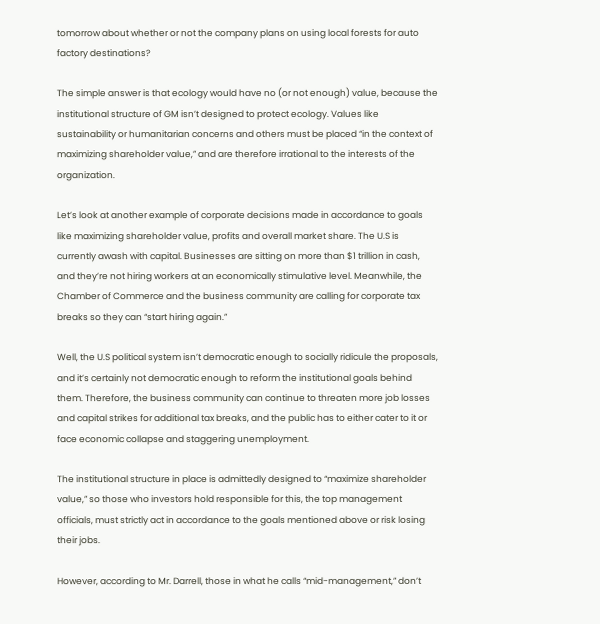tomorrow about whether or not the company plans on using local forests for auto factory destinations?

The simple answer is that ecology would have no (or not enough) value, because the institutional structure of GM isn’t designed to protect ecology. Values like sustainability or humanitarian concerns and others must be placed “in the context of maximizing shareholder value,” and are therefore irrational to the interests of the organization.

Let’s look at another example of corporate decisions made in accordance to goals like maximizing shareholder value, profits and overall market share. The U.S is currently awash with capital. Businesses are sitting on more than $1 trillion in cash, and they’re not hiring workers at an economically stimulative level. Meanwhile, the Chamber of Commerce and the business community are calling for corporate tax breaks so they can “start hiring again.”

Well, the U.S political system isn’t democratic enough to socially ridicule the proposals, and it’s certainly not democratic enough to reform the institutional goals behind them. Therefore, the business community can continue to threaten more job losses and capital strikes for additional tax breaks, and the public has to either cater to it or face economic collapse and staggering unemployment.

The institutional structure in place is admittedly designed to “maximize shareholder value,” so those who investors hold responsible for this, the top management officials, must strictly act in accordance to the goals mentioned above or risk losing their jobs.

However, according to Mr. Darrell, those in what he calls “mid-management,” don’t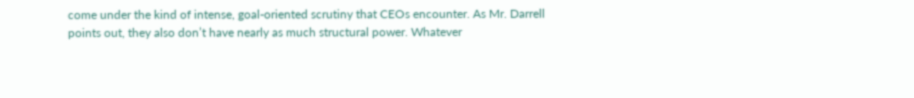come under the kind of intense, goal-oriented scrutiny that CEOs encounter. As Mr. Darrell points out, they also don’t have nearly as much structural power. Whatever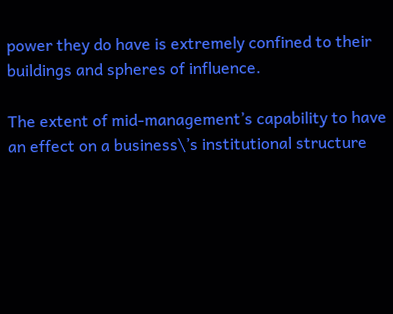power they do have is extremely confined to their buildings and spheres of influence.

The extent of mid-management’s capability to have an effect on a business\’s institutional structure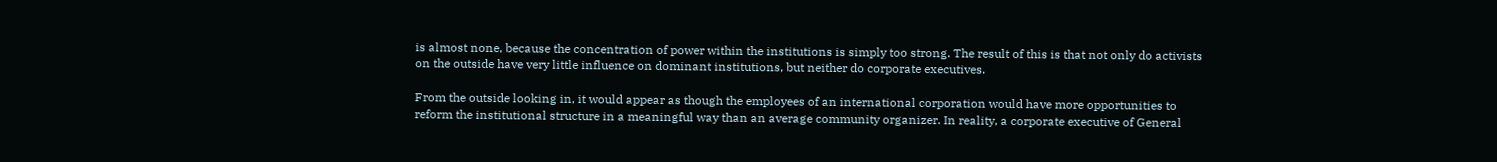is almost none, because the concentration of power within the institutions is simply too strong. The result of this is that not only do activists on the outside have very little influence on dominant institutions, but neither do corporate executives.

From the outside looking in, it would appear as though the employees of an international corporation would have more opportunities to reform the institutional structure in a meaningful way than an average community organizer. In reality, a corporate executive of General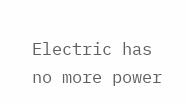Electric has no more power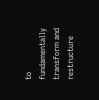to fundamentally transform and restructure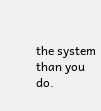the system than you do.